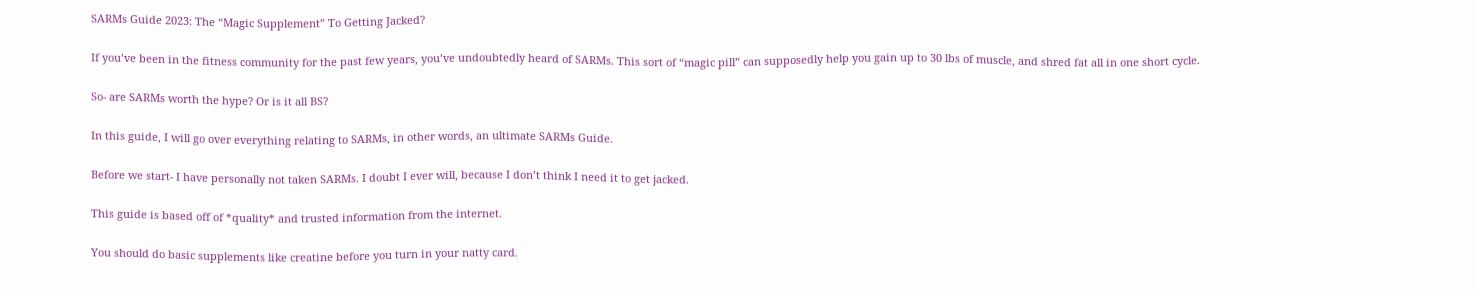SARMs Guide 2023: The “Magic Supplement” To Getting Jacked?

If you’ve been in the fitness community for the past few years, you’ve undoubtedly heard of SARMs. This sort of “magic pill” can supposedly help you gain up to 30 lbs of muscle, and shred fat all in one short cycle.

So- are SARMs worth the hype? Or is it all BS?

In this guide, I will go over everything relating to SARMs, in other words, an ultimate SARMs Guide.

Before we start- I have personally not taken SARMs. I doubt I ever will, because I don’t think I need it to get jacked.

This guide is based off of *quality* and trusted information from the internet.

You should do basic supplements like creatine before you turn in your natty card.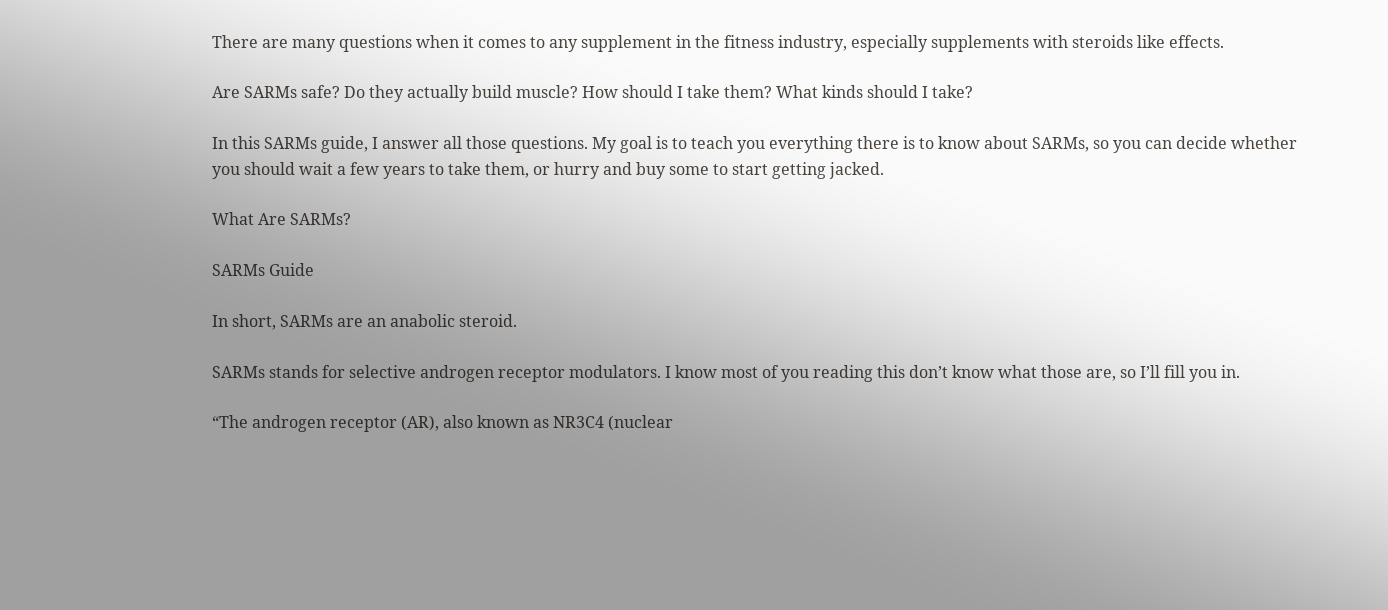There are many questions when it comes to any supplement in the fitness industry, especially supplements with steroids like effects.

Are SARMs safe? Do they actually build muscle? How should I take them? What kinds should I take?

In this SARMs guide, I answer all those questions. My goal is to teach you everything there is to know about SARMs, so you can decide whether you should wait a few years to take them, or hurry and buy some to start getting jacked.

What Are SARMs?

SARMs Guide

In short, SARMs are an anabolic steroid.

SARMs stands for selective androgen receptor modulators. I know most of you reading this don’t know what those are, so I’ll fill you in.

“The androgen receptor (AR), also known as NR3C4 (nuclear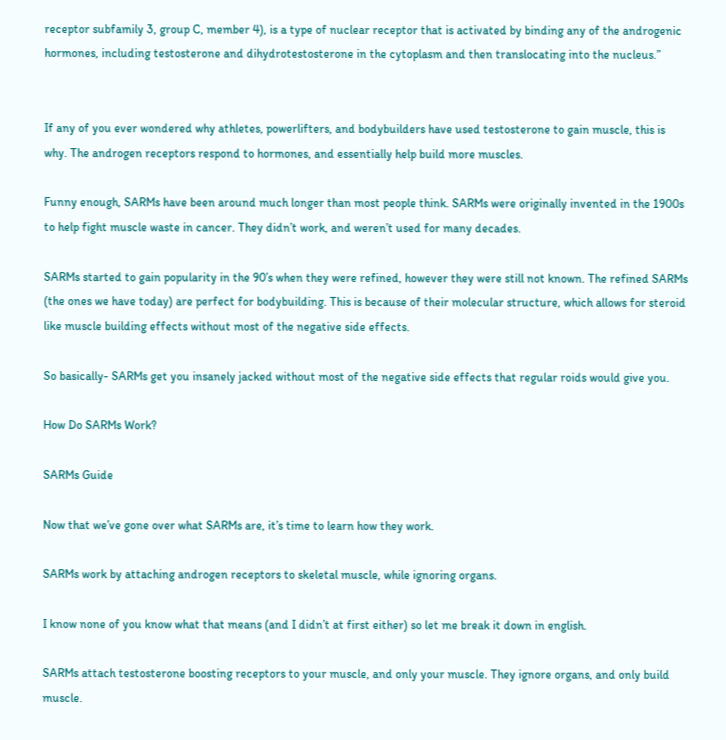receptor subfamily 3, group C, member 4), is a type of nuclear receptor that is activated by binding any of the androgenic hormones, including testosterone and dihydrotestosterone in the cytoplasm and then translocating into the nucleus.”


If any of you ever wondered why athletes, powerlifters, and bodybuilders have used testosterone to gain muscle, this is why. The androgen receptors respond to hormones, and essentially help build more muscles.

Funny enough, SARMs have been around much longer than most people think. SARMs were originally invented in the 1900s to help fight muscle waste in cancer. They didn’t work, and weren’t used for many decades.

SARMs started to gain popularity in the 90’s when they were refined, however they were still not known. The refined SARMs (the ones we have today) are perfect for bodybuilding. This is because of their molecular structure, which allows for steroid like muscle building effects without most of the negative side effects.

So basically- SARMs get you insanely jacked without most of the negative side effects that regular roids would give you.

How Do SARMs Work?

SARMs Guide

Now that we’ve gone over what SARMs are, it’s time to learn how they work.

SARMs work by attaching androgen receptors to skeletal muscle, while ignoring organs.

I know none of you know what that means (and I didn’t at first either) so let me break it down in english.

SARMs attach testosterone boosting receptors to your muscle, and only your muscle. They ignore organs, and only build muscle.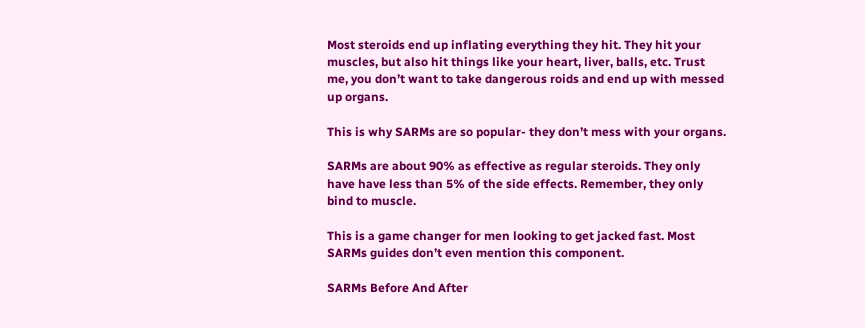Most steroids end up inflating everything they hit. They hit your muscles, but also hit things like your heart, liver, balls, etc. Trust me, you don’t want to take dangerous roids and end up with messed up organs.

This is why SARMs are so popular- they don’t mess with your organs.

SARMs are about 90% as effective as regular steroids. They only have have less than 5% of the side effects. Remember, they only bind to muscle.

This is a game changer for men looking to get jacked fast. Most SARMs guides don’t even mention this component.

SARMs Before And After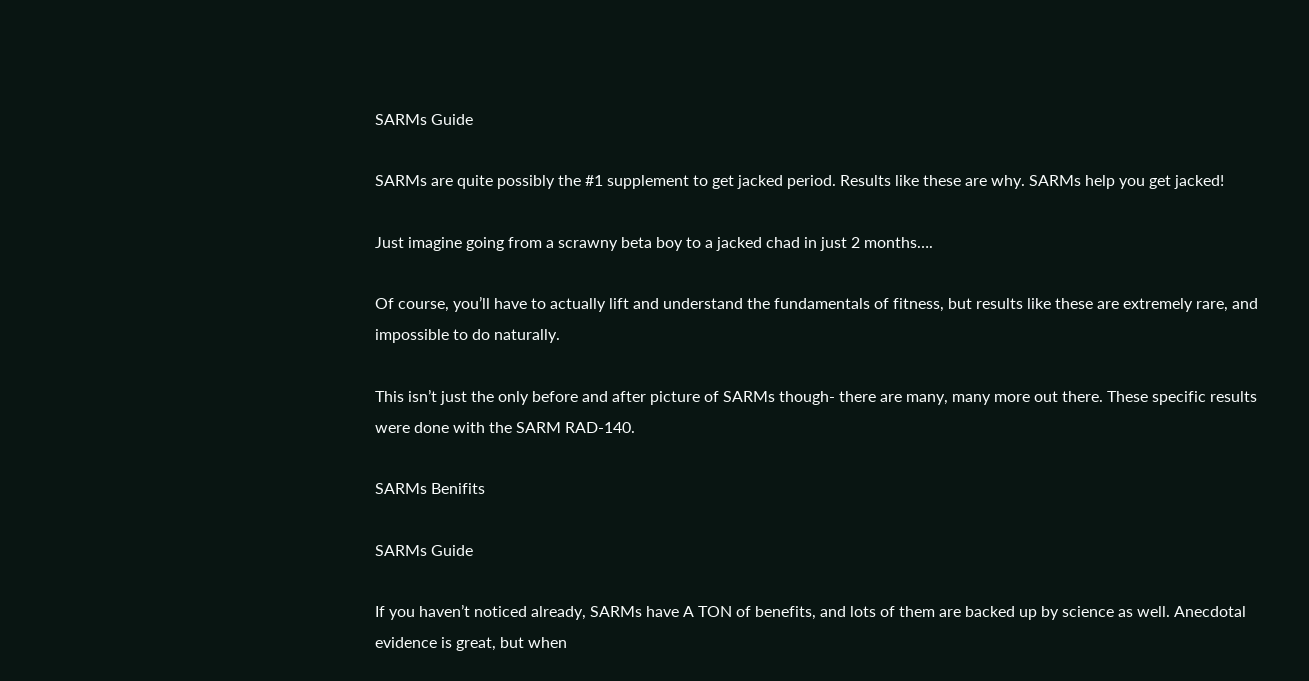SARMs Guide

SARMs are quite possibly the #1 supplement to get jacked period. Results like these are why. SARMs help you get jacked!

Just imagine going from a scrawny beta boy to a jacked chad in just 2 months….

Of course, you’ll have to actually lift and understand the fundamentals of fitness, but results like these are extremely rare, and impossible to do naturally.

This isn’t just the only before and after picture of SARMs though- there are many, many more out there. These specific results were done with the SARM RAD-140.

SARMs Benifits

SARMs Guide

If you haven’t noticed already, SARMs have A TON of benefits, and lots of them are backed up by science as well. Anecdotal evidence is great, but when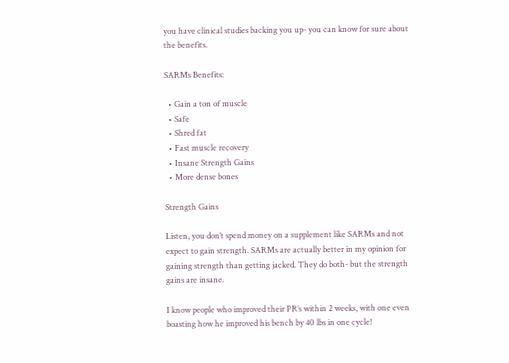you have clinical studies backing you up- you can know for sure about the benefits.

SARMs Benefits:

  • Gain a ton of muscle
  • Safe
  • Shred fat
  • Fast muscle recovery
  • Insane Strength Gains
  • More dense bones

Strength Gains

Listen, you don’t spend money on a supplement like SARMs and not expect to gain strength. SARMs are actually better in my opinion for gaining strength than getting jacked. They do both- but the strength gains are insane.

I know people who improved their PR’s within 2 weeks, with one even boasting how he improved his bench by 40 lbs in one cycle!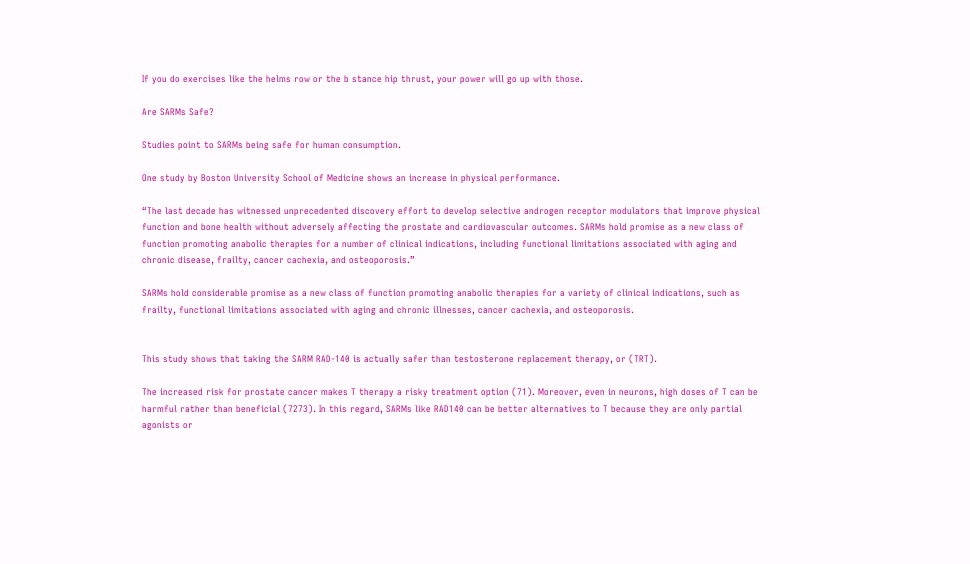If you do exercises like the helms row or the b stance hip thrust, your power will go up with those.

Are SARMs Safe?

Studies point to SARMs being safe for human consumption.

One study by Boston University School of Medicine shows an increase in physical performance.

“The last decade has witnessed unprecedented discovery effort to develop selective androgen receptor modulators that improve physical function and bone health without adversely affecting the prostate and cardiovascular outcomes. SARMs hold promise as a new class of function promoting anabolic therapies for a number of clinical indications, including functional limitations associated with aging and chronic disease, frailty, cancer cachexia, and osteoporosis.”

SARMs hold considerable promise as a new class of function promoting anabolic therapies for a variety of clinical indications, such as frailty, functional limitations associated with aging and chronic illnesses, cancer cachexia, and osteoporosis.


This study shows that taking the SARM RAD-140 is actually safer than testosterone replacement therapy, or (TRT).

The increased risk for prostate cancer makes T therapy a risky treatment option (71). Moreover, even in neurons, high doses of T can be harmful rather than beneficial (7273). In this regard, SARMs like RAD140 can be better alternatives to T because they are only partial agonists or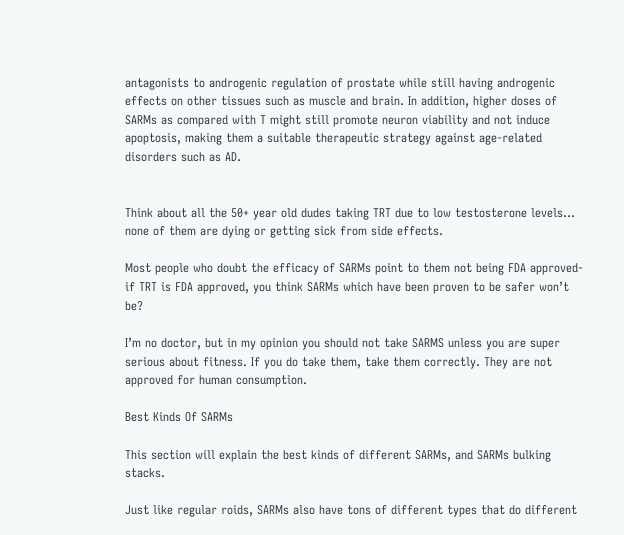antagonists to androgenic regulation of prostate while still having androgenic effects on other tissues such as muscle and brain. In addition, higher doses of SARMs as compared with T might still promote neuron viability and not induce apoptosis, making them a suitable therapeutic strategy against age-related disorders such as AD.


Think about all the 50+ year old dudes taking TRT due to low testosterone levels… none of them are dying or getting sick from side effects.

Most people who doubt the efficacy of SARMs point to them not being FDA approved- if TRT is FDA approved, you think SARMs which have been proven to be safer won’t be?

I’m no doctor, but in my opinion you should not take SARMS unless you are super serious about fitness. If you do take them, take them correctly. They are not approved for human consumption.

Best Kinds Of SARMs

This section will explain the best kinds of different SARMs, and SARMs bulking stacks.

Just like regular roids, SARMs also have tons of different types that do different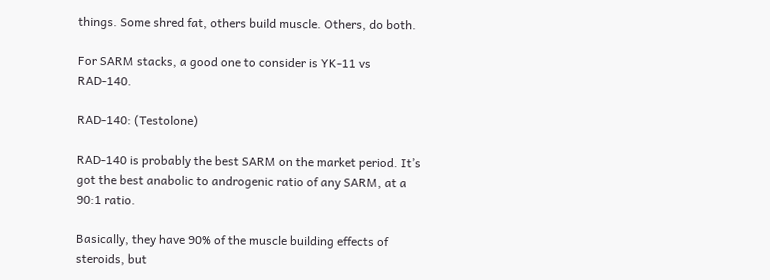things. Some shred fat, others build muscle. Others, do both.

For SARM stacks, a good one to consider is YK-11 vs RAD-140.

RAD-140: (Testolone)

RAD-140 is probably the best SARM on the market period. It’s got the best anabolic to androgenic ratio of any SARM, at a 90:1 ratio.

Basically, they have 90% of the muscle building effects of steroids, but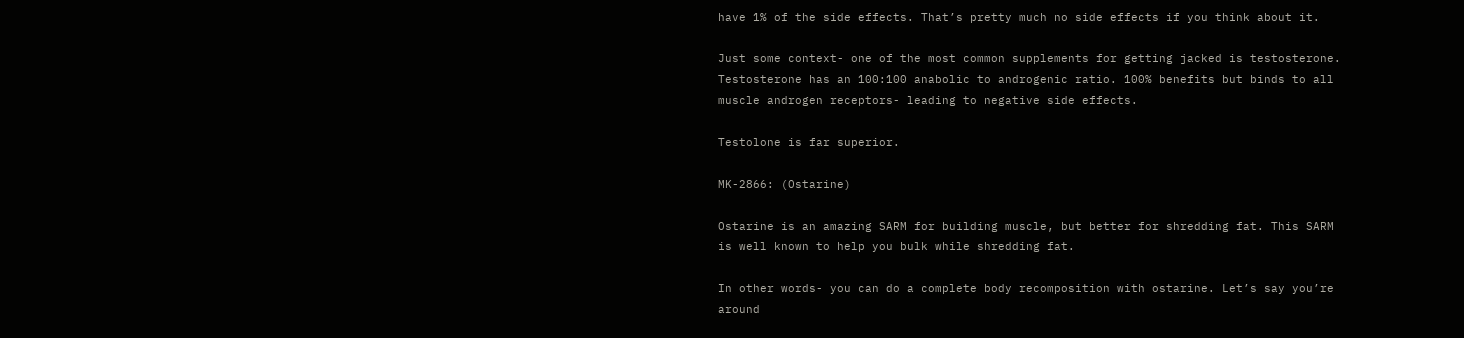have 1% of the side effects. That’s pretty much no side effects if you think about it.

Just some context- one of the most common supplements for getting jacked is testosterone. Testosterone has an 100:100 anabolic to androgenic ratio. 100% benefits but binds to all muscle androgen receptors- leading to negative side effects.

Testolone is far superior.

MK-2866: (Ostarine)

Ostarine is an amazing SARM for building muscle, but better for shredding fat. This SARM is well known to help you bulk while shredding fat.

In other words- you can do a complete body recomposition with ostarine. Let’s say you’re around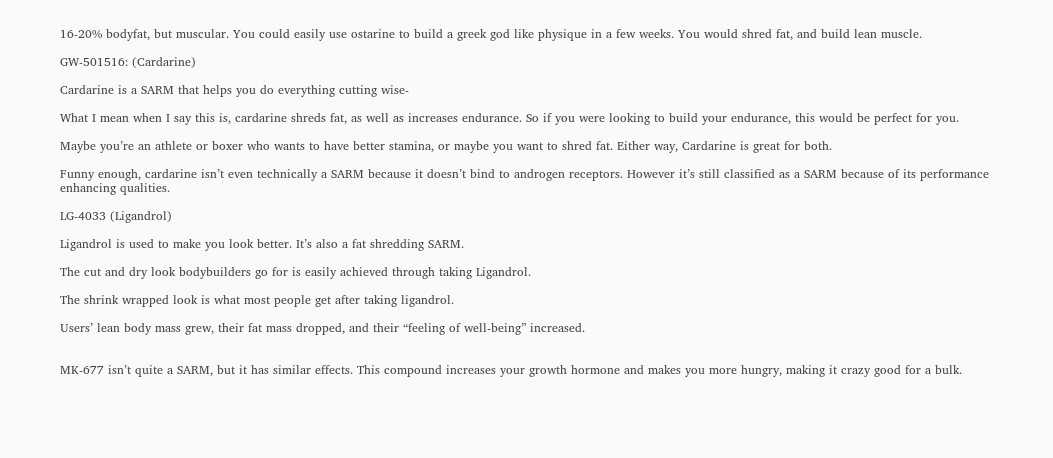16-20% bodyfat, but muscular. You could easily use ostarine to build a greek god like physique in a few weeks. You would shred fat, and build lean muscle.

GW-501516: (Cardarine)

Cardarine is a SARM that helps you do everything cutting wise-

What I mean when I say this is, cardarine shreds fat, as well as increases endurance. So if you were looking to build your endurance, this would be perfect for you.

Maybe you’re an athlete or boxer who wants to have better stamina, or maybe you want to shred fat. Either way, Cardarine is great for both.

Funny enough, cardarine isn’t even technically a SARM because it doesn’t bind to androgen receptors. However it’s still classified as a SARM because of its performance enhancing qualities.

LG-4033 (Ligandrol)

Ligandrol is used to make you look better. It’s also a fat shredding SARM.

The cut and dry look bodybuilders go for is easily achieved through taking Ligandrol.

The shrink wrapped look is what most people get after taking ligandrol.

Users’ lean body mass grew, their fat mass dropped, and their “feeling of well-being” increased.


MK-677 isn’t quite a SARM, but it has similar effects. This compound increases your growth hormone and makes you more hungry, making it crazy good for a bulk.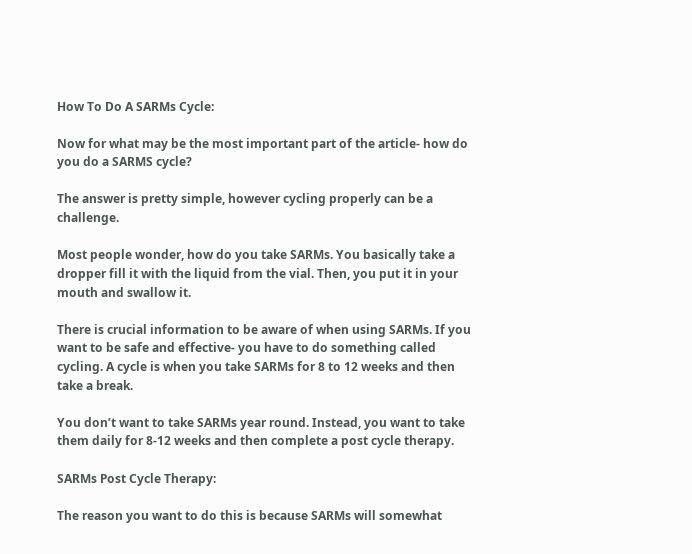How To Do A SARMs Cycle:

Now for what may be the most important part of the article- how do you do a SARMS cycle?

The answer is pretty simple, however cycling properly can be a challenge.

Most people wonder, how do you take SARMs. You basically take a dropper fill it with the liquid from the vial. Then, you put it in your mouth and swallow it.

There is crucial information to be aware of when using SARMs. If you want to be safe and effective- you have to do something called cycling. A cycle is when you take SARMs for 8 to 12 weeks and then take a break.

You don’t want to take SARMs year round. Instead, you want to take them daily for 8-12 weeks and then complete a post cycle therapy.

SARMs Post Cycle Therapy:

The reason you want to do this is because SARMs will somewhat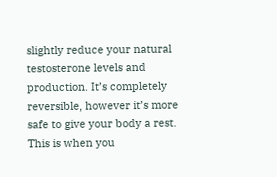slightly reduce your natural testosterone levels and production. It’s completely reversible, however it’s more safe to give your body a rest. This is when you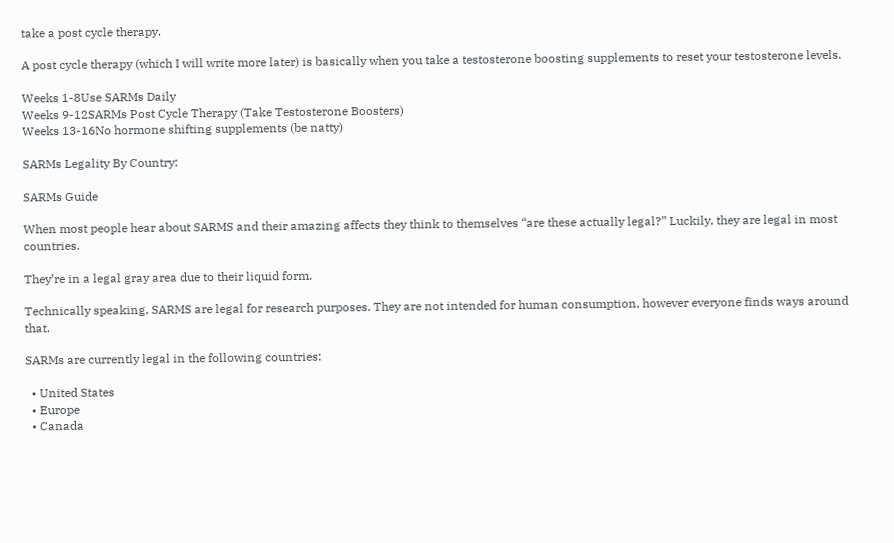take a post cycle therapy.

A post cycle therapy (which I will write more later) is basically when you take a testosterone boosting supplements to reset your testosterone levels.

Weeks 1-8Use SARMs Daily
Weeks 9-12SARMs Post Cycle Therapy (Take Testosterone Boosters)
Weeks 13-16No hormone shifting supplements (be natty)

SARMs Legality By Country:

SARMs Guide

When most people hear about SARMS and their amazing affects they think to themselves “are these actually legal?” Luckily, they are legal in most countries.

They’re in a legal gray area due to their liquid form.

Technically speaking, SARMS are legal for research purposes. They are not intended for human consumption, however everyone finds ways around that.

SARMs are currently legal in the following countries:

  • United States
  • Europe
  • Canada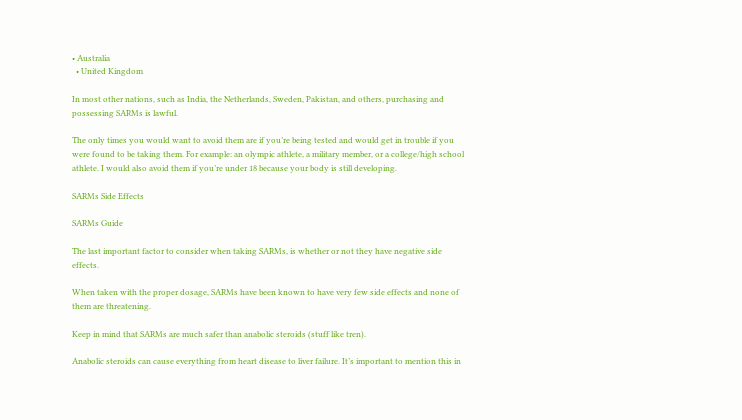• Australia
  • United Kingdom

In most other nations, such as India, the Netherlands, Sweden, Pakistan, and others, purchasing and possessing SARMs is lawful.

The only times you would want to avoid them are if you’re being tested and would get in trouble if you were found to be taking them. For example: an olympic athlete, a military member, or a college/high school athlete. I would also avoid them if you’re under 18 because your body is still developing.

SARMs Side Effects

SARMs Guide

The last important factor to consider when taking SARMs, is whether or not they have negative side effects.

When taken with the proper dosage, SARMs have been known to have very few side effects and none of them are threatening.

Keep in mind that SARMs are much safer than anabolic steroids (stuff like tren).

Anabolic steroids can cause everything from heart disease to liver failure. It’s important to mention this in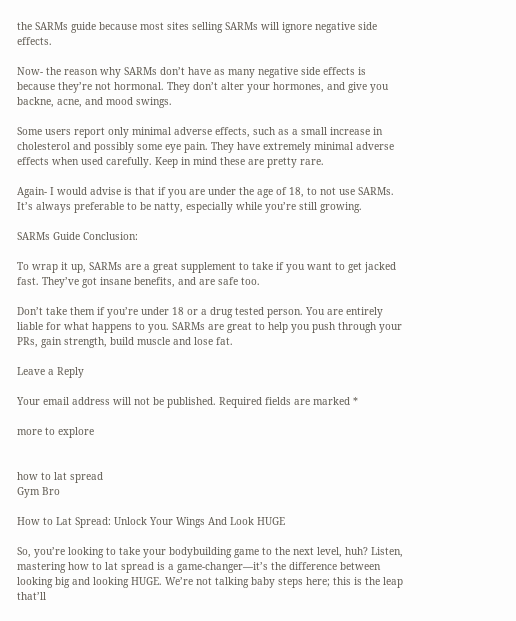the SARMs guide because most sites selling SARMs will ignore negative side effects.

Now- the reason why SARMs don’t have as many negative side effects is because they’re not hormonal. They don’t alter your hormones, and give you backne, acne, and mood swings.

Some users report only minimal adverse effects, such as a small increase in cholesterol and possibly some eye pain. They have extremely minimal adverse effects when used carefully. Keep in mind these are pretty rare.

Again- I would advise is that if you are under the age of 18, to not use SARMs. It’s always preferable to be natty, especially while you’re still growing.

SARMs Guide Conclusion:

To wrap it up, SARMs are a great supplement to take if you want to get jacked fast. They’ve got insane benefits, and are safe too.

Don’t take them if you’re under 18 or a drug tested person. You are entirely liable for what happens to you. SARMs are great to help you push through your PRs, gain strength, build muscle and lose fat.

Leave a Reply

Your email address will not be published. Required fields are marked *

more to explore


how to lat spread
Gym Bro

How to Lat Spread: Unlock Your Wings And Look HUGE

So, you’re looking to take your bodybuilding game to the next level, huh? Listen, mastering how to lat spread is a game-changer—it’s the difference between looking big and looking HUGE. We’re not talking baby steps here; this is the leap that’ll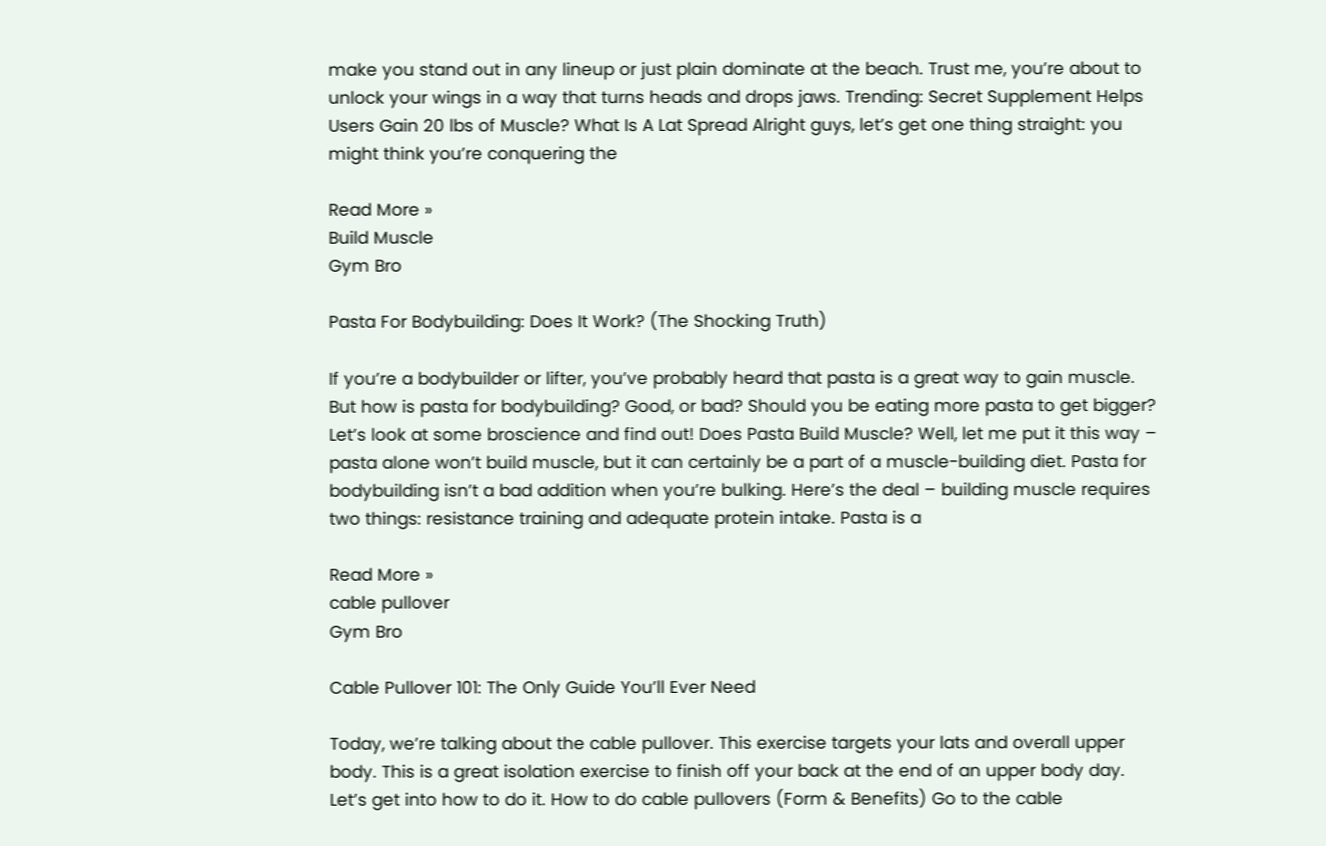make you stand out in any lineup or just plain dominate at the beach. Trust me, you’re about to unlock your wings in a way that turns heads and drops jaws. Trending: Secret Supplement Helps Users Gain 20 lbs of Muscle? What Is A Lat Spread Alright guys, let’s get one thing straight: you might think you’re conquering the

Read More »
Build Muscle
Gym Bro

Pasta For Bodybuilding: Does It Work? (The Shocking Truth)

If you’re a bodybuilder or lifter, you’ve probably heard that pasta is a great way to gain muscle. But how is pasta for bodybuilding? Good, or bad? Should you be eating more pasta to get bigger? Let’s look at some broscience and find out! Does Pasta Build Muscle? Well, let me put it this way – pasta alone won’t build muscle, but it can certainly be a part of a muscle-building diet. Pasta for bodybuilding isn’t a bad addition when you’re bulking. Here’s the deal – building muscle requires two things: resistance training and adequate protein intake. Pasta is a

Read More »
cable pullover
Gym Bro

Cable Pullover 101: The Only Guide You’ll Ever Need

Today, we’re talking about the cable pullover. This exercise targets your lats and overall upper body. This is a great isolation exercise to finish off your back at the end of an upper body day. Let’s get into how to do it. How to do cable pullovers (Form & Benefits) Go to the cable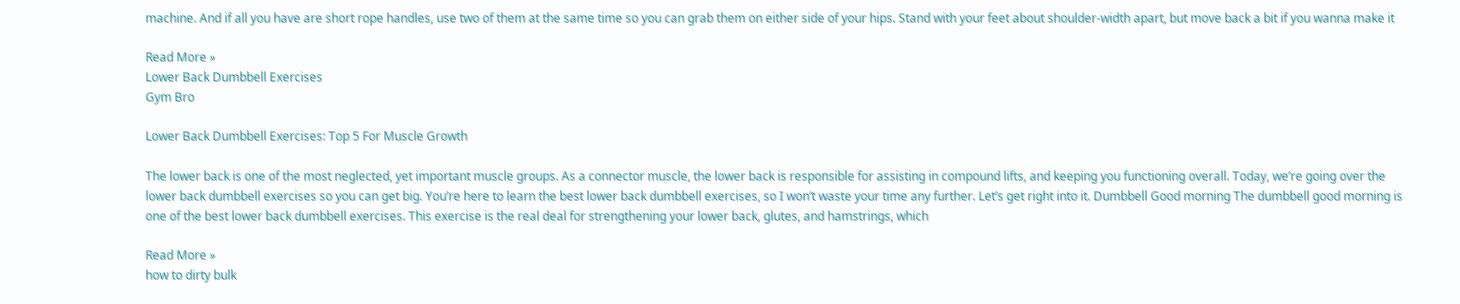machine. And if all you have are short rope handles, use two of them at the same time so you can grab them on either side of your hips. Stand with your feet about shoulder-width apart, but move back a bit if you wanna make it

Read More »
Lower Back Dumbbell Exercises
Gym Bro

Lower Back Dumbbell Exercises: Top 5 For Muscle Growth

The lower back is one of the most neglected, yet important muscle groups. As a connector muscle, the lower back is responsible for assisting in compound lifts, and keeping you functioning overall. Today, we’re going over the lower back dumbbell exercises so you can get big. You’re here to learn the best lower back dumbbell exercises, so I won’t waste your time any further. Let’s get right into it. Dumbbell Good morning The dumbbell good morning is one of the best lower back dumbbell exercises. This exercise is the real deal for strengthening your lower back, glutes, and hamstrings, which

Read More »
how to dirty bulk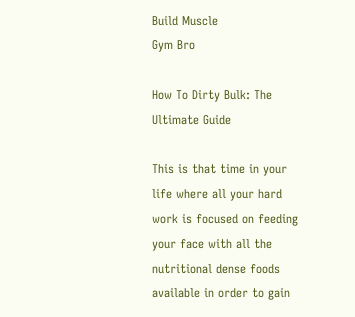Build Muscle
Gym Bro

How To Dirty Bulk: The Ultimate Guide

This is that time in your life where all your hard work is focused on feeding your face with all the nutritional dense foods available in order to gain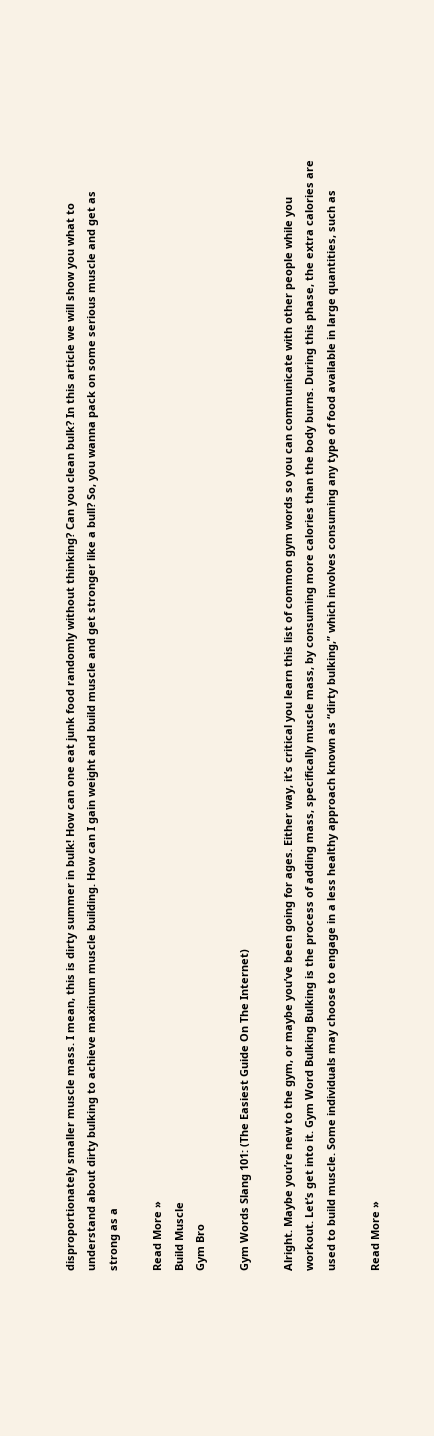disproportionately smaller muscle mass. I mean, this is dirty summer in bulk! How can one eat junk food randomly without thinking? Can you clean bulk? In this article we will show you what to understand about dirty bulking to achieve maximum muscle building. How can I gain weight and build muscle and get stronger like a bull? So, you wanna pack on some serious muscle and get as strong as a

Read More »
Build Muscle
Gym Bro

Gym Words Slang 101: (The Easiest Guide On The Internet)

Alright. Maybe you’re new to the gym, or maybe you’ve been going for ages. Either way, it’s critical you learn this list of common gym words so you can communicate with other people while you workout. Let’s get into it. Gym Word Bulking Bulking is the process of adding mass, specifically muscle mass, by consuming more calories than the body burns. During this phase, the extra calories are used to build muscle. Some individuals may choose to engage in a less healthy approach known as “dirty bulking,” which involves consuming any type of food available in large quantities, such as

Read More »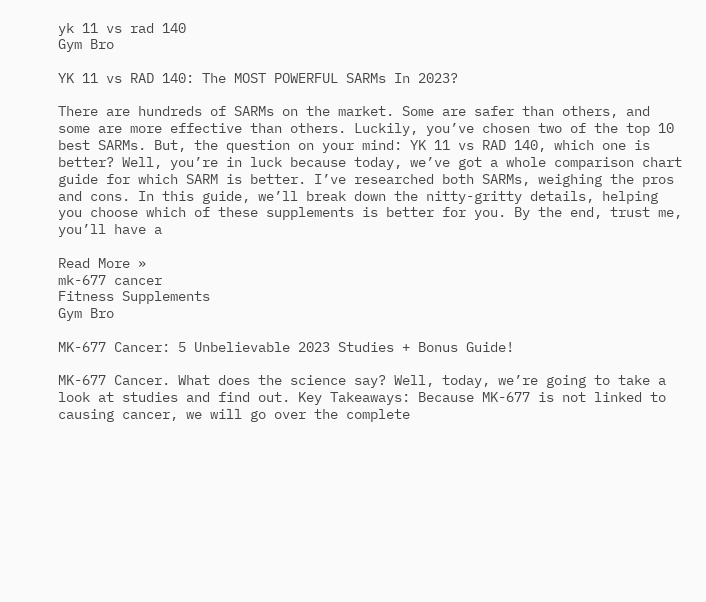yk 11 vs rad 140
Gym Bro

YK 11 vs RAD 140: The MOST POWERFUL SARMs In 2023?

There are hundreds of SARMs on the market. Some are safer than others, and some are more effective than others. Luckily, you’ve chosen two of the top 10 best SARMs. But, the question on your mind: YK 11 vs RAD 140, which one is better? Well, you’re in luck because today, we’ve got a whole comparison chart guide for which SARM is better. I’ve researched both SARMs, weighing the pros and cons. In this guide, we’ll break down the nitty-gritty details, helping you choose which of these supplements is better for you. By the end, trust me, you’ll have a

Read More »
mk-677 cancer
Fitness Supplements
Gym Bro

MK-677 Cancer: 5 Unbelievable 2023 Studies + Bonus Guide!

MK-677 Cancer. What does the science say? Well, today, we’re going to take a look at studies and find out. Key Takeaways: Because MK-677 is not linked to causing cancer, we will go over the complete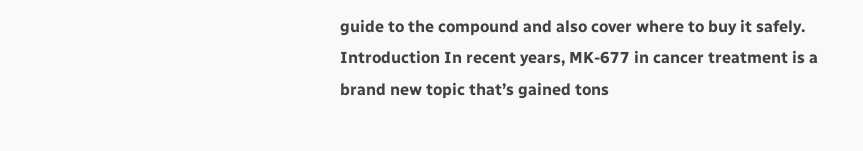guide to the compound and also cover where to buy it safely. Introduction In recent years, MK-677 in cancer treatment is a brand new topic that’s gained tons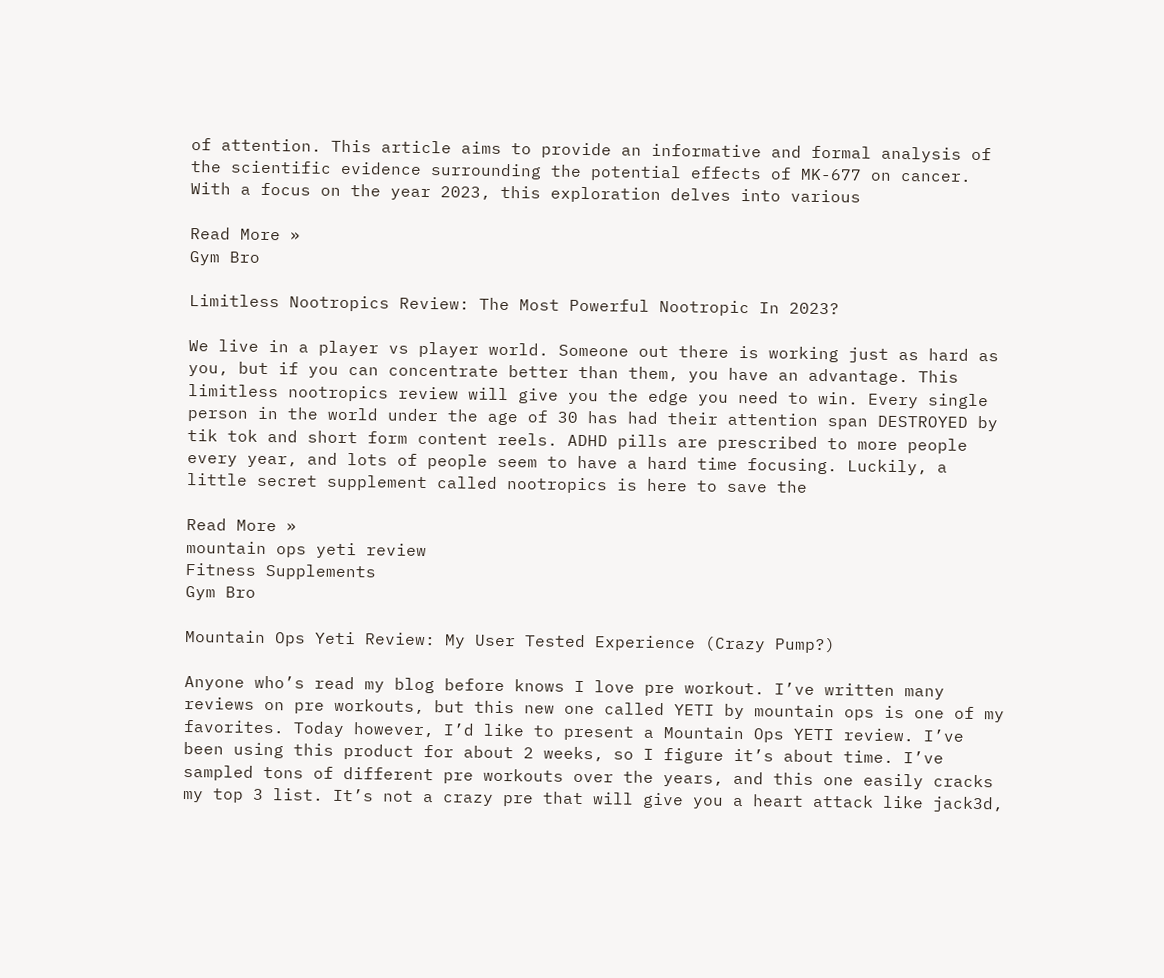of attention. This article aims to provide an informative and formal analysis of the scientific evidence surrounding the potential effects of MK-677 on cancer. With a focus on the year 2023, this exploration delves into various

Read More »
Gym Bro

Limitless Nootropics Review: The Most Powerful Nootropic In 2023?

We live in a player vs player world. Someone out there is working just as hard as you, but if you can concentrate better than them, you have an advantage. This limitless nootropics review will give you the edge you need to win. Every single person in the world under the age of 30 has had their attention span DESTROYED by tik tok and short form content reels. ADHD pills are prescribed to more people every year, and lots of people seem to have a hard time focusing. Luckily, a little secret supplement called nootropics is here to save the

Read More »
mountain ops yeti review
Fitness Supplements
Gym Bro

Mountain Ops Yeti Review: My User Tested Experience (Crazy Pump?)

Anyone who’s read my blog before knows I love pre workout. I’ve written many reviews on pre workouts, but this new one called YETI by mountain ops is one of my favorites. Today however, I’d like to present a Mountain Ops YETI review. I’ve been using this product for about 2 weeks, so I figure it’s about time. I’ve sampled tons of different pre workouts over the years, and this one easily cracks my top 3 list. It’s not a crazy pre that will give you a heart attack like jack3d,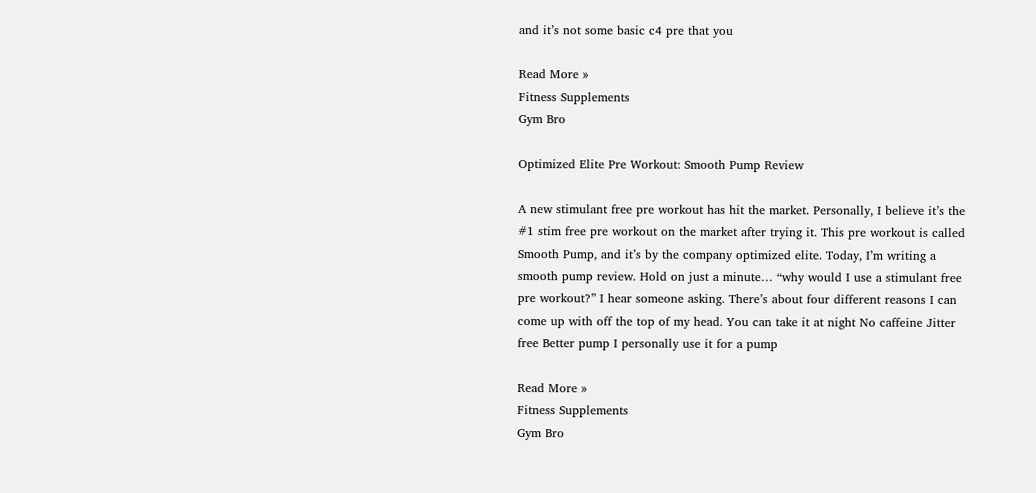and it’s not some basic c4 pre that you

Read More »
Fitness Supplements
Gym Bro

Optimized Elite Pre Workout: Smooth Pump Review

A new stimulant free pre workout has hit the market. Personally, I believe it’s the #1 stim free pre workout on the market after trying it. This pre workout is called Smooth Pump, and it’s by the company optimized elite. Today, I’m writing a smooth pump review. Hold on just a minute… “why would I use a stimulant free pre workout?” I hear someone asking. There’s about four different reasons I can come up with off the top of my head. You can take it at night No caffeine Jitter free Better pump I personally use it for a pump

Read More »
Fitness Supplements
Gym Bro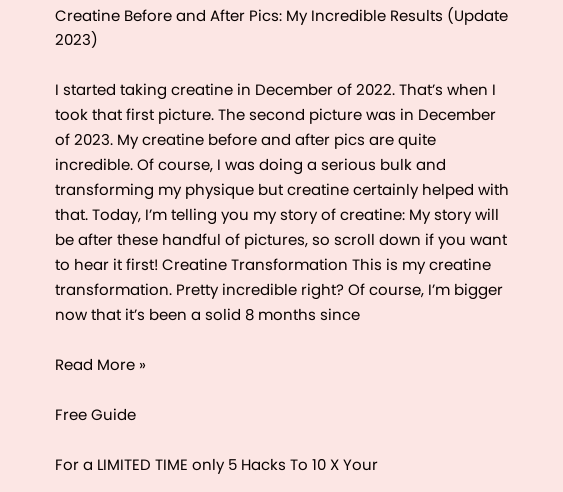Creatine Before and After Pics: My Incredible Results (Update 2023)

I started taking creatine in December of 2022. That’s when I took that first picture. The second picture was in December of 2023. My creatine before and after pics are quite incredible. Of course, I was doing a serious bulk and transforming my physique but creatine certainly helped with that. Today, I’m telling you my story of creatine: My story will be after these handful of pictures, so scroll down if you want to hear it first! Creatine Transformation This is my creatine transformation. Pretty incredible right? Of course, I’m bigger now that it’s been a solid 8 months since

Read More »

Free Guide

For a LIMITED TIME only 5 Hacks To 10 X Your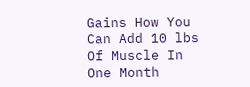Gains How You Can Add 10 lbs Of Muscle In One Month